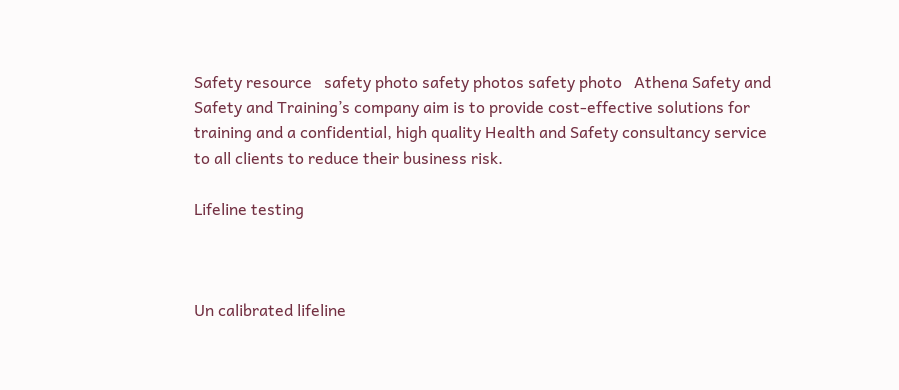Safety resource   safety photo safety photos safety photo   Athena Safety and Safety and Training’s company aim is to provide cost-effective solutions for training and a confidential, high quality Health and Safety consultancy service to all clients to reduce their business risk.

Lifeline testing



Un calibrated lifeline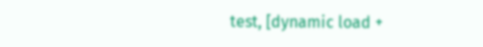test, [dynamic load +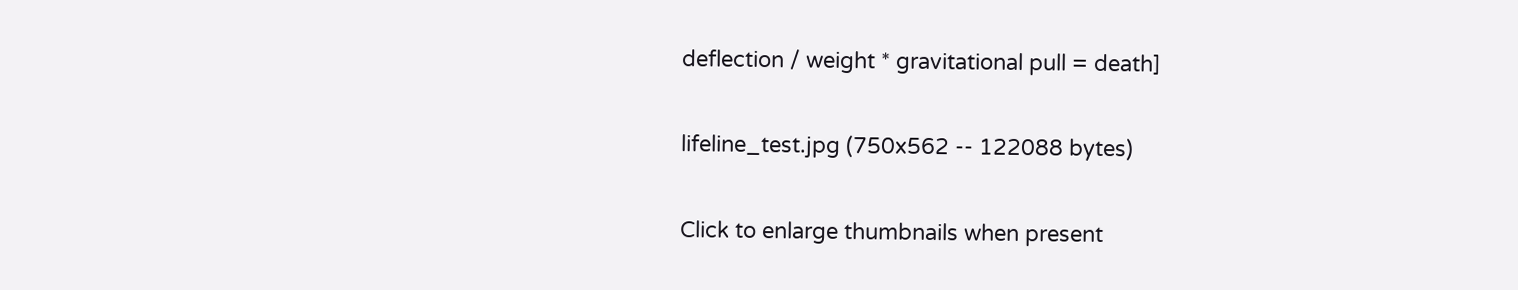deflection / weight * gravitational pull = death]

lifeline_test.jpg (750x562 -- 122088 bytes)

Click to enlarge thumbnails when present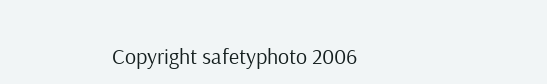Copyright safetyphoto 2006